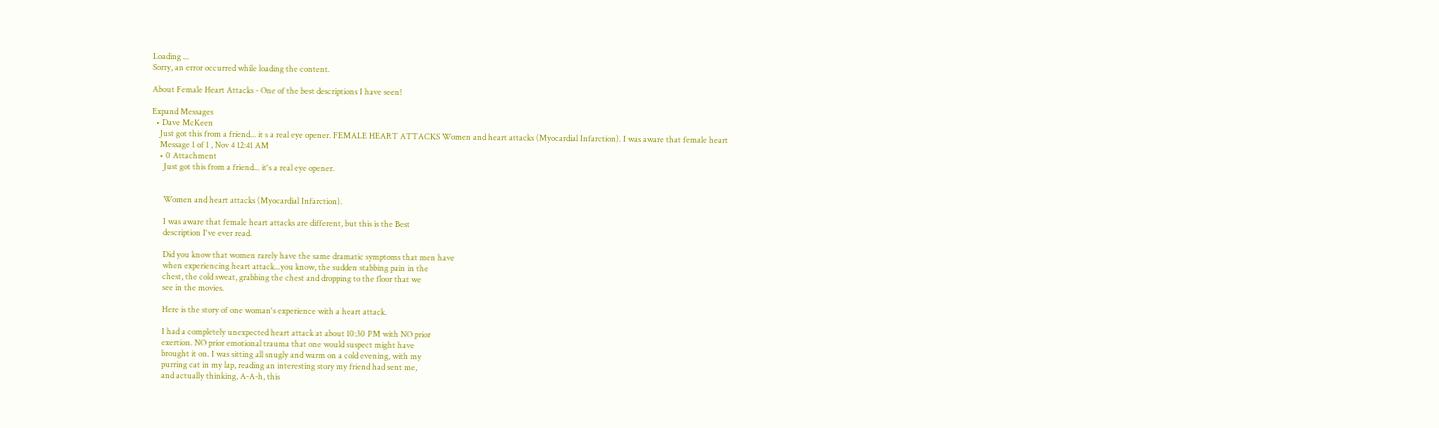Loading ...
Sorry, an error occurred while loading the content.

About Female Heart Attacks - One of the best descriptions I have seen!

Expand Messages
  • Dave McKeen
    Just got this from a friend... it s a real eye opener. FEMALE HEART ATTACKS Women and heart attacks (Myocardial Infarction). I was aware that female heart
    Message 1 of 1 , Nov 4 12:41 AM
    • 0 Attachment
      Just got this from a friend... it's a real eye opener.


      Women and heart attacks (Myocardial Infarction).

      I was aware that female heart attacks are different, but this is the Best
      description I've ever read.

      Did you know that women rarely have the same dramatic symptoms that men have
      when experiencing heart attack...you know, the sudden stabbing pain in the
      chest, the cold sweat, grabbing the chest and dropping to the floor that we
      see in the movies.

      Here is the story of one woman's experience with a heart attack.

      I had a completely unexpected heart attack at about 10:30 PM with NO prior
      exertion. NO prior emotional trauma that one would suspect might have
      brought it on. I was sitting all snugly and warm on a cold evening, with my
      purring cat in my lap, reading an interesting story my friend had sent me,
      and actually thinking, A-A-h, this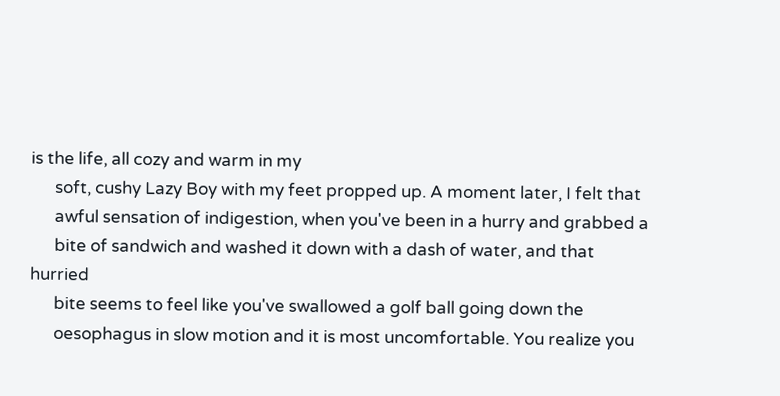is the life, all cozy and warm in my
      soft, cushy Lazy Boy with my feet propped up. A moment later, I felt that
      awful sensation of indigestion, when you've been in a hurry and grabbed a
      bite of sandwich and washed it down with a dash of water, and that hurried
      bite seems to feel like you've swallowed a golf ball going down the
      oesophagus in slow motion and it is most uncomfortable. You realize you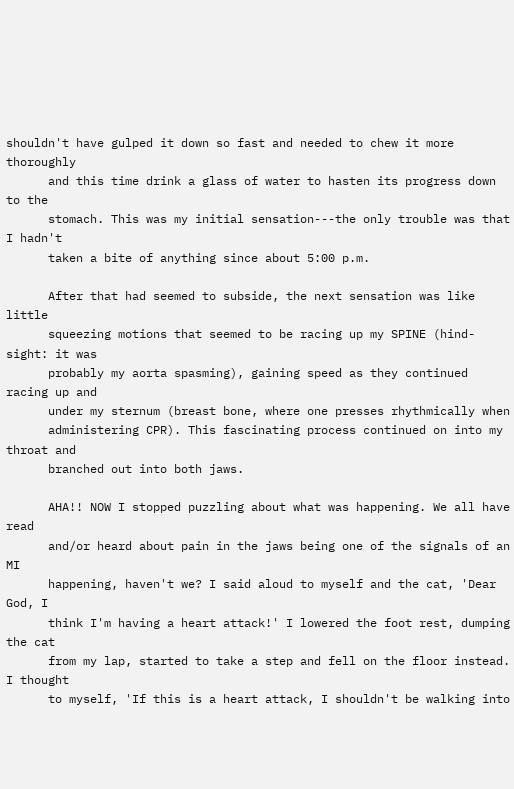shouldn't have gulped it down so fast and needed to chew it more thoroughly
      and this time drink a glass of water to hasten its progress down to the
      stomach. This was my initial sensation---the only trouble was that I hadn't
      taken a bite of anything since about 5:00 p.m.

      After that had seemed to subside, the next sensation was like little
      squeezing motions that seemed to be racing up my SPINE (hind-sight: it was
      probably my aorta spasming), gaining speed as they continued racing up and
      under my sternum (breast bone, where one presses rhythmically when
      administering CPR). This fascinating process continued on into my throat and
      branched out into both jaws.

      AHA!! NOW I stopped puzzling about what was happening. We all have read
      and/or heard about pain in the jaws being one of the signals of an MI
      happening, haven't we? I said aloud to myself and the cat, 'Dear God, I
      think I'm having a heart attack!' I lowered the foot rest, dumping the cat
      from my lap, started to take a step and fell on the floor instead. I thought
      to myself, 'If this is a heart attack, I shouldn't be walking into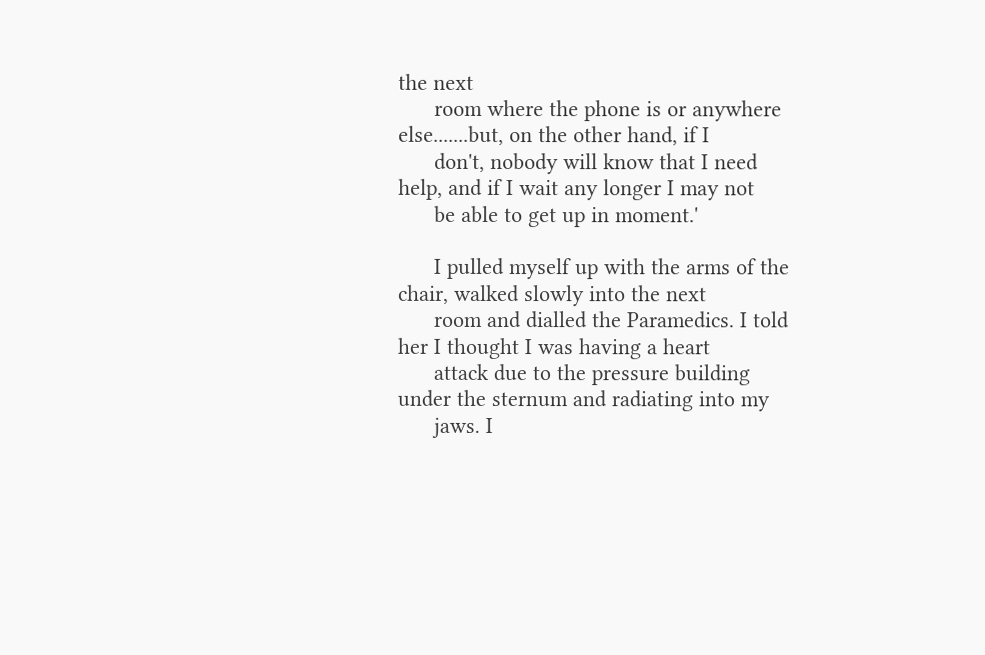the next
      room where the phone is or anywhere else.......but, on the other hand, if I
      don't, nobody will know that I need help, and if I wait any longer I may not
      be able to get up in moment.'

      I pulled myself up with the arms of the chair, walked slowly into the next
      room and dialled the Paramedics. I told her I thought I was having a heart
      attack due to the pressure building under the sternum and radiating into my
      jaws. I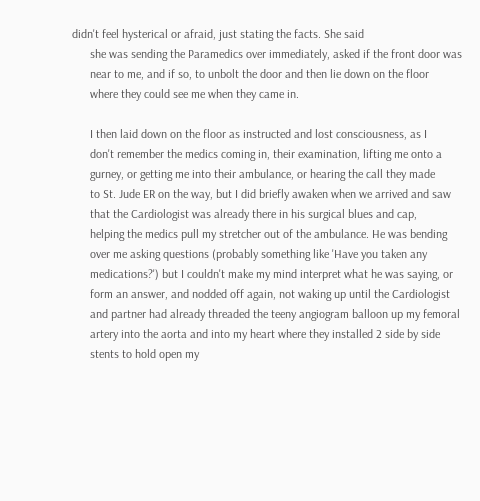didn't feel hysterical or afraid, just stating the facts. She said
      she was sending the Paramedics over immediately, asked if the front door was
      near to me, and if so, to unbolt the door and then lie down on the floor
      where they could see me when they came in.

      I then laid down on the floor as instructed and lost consciousness, as I
      don't remember the medics coming in, their examination, lifting me onto a
      gurney, or getting me into their ambulance, or hearing the call they made
      to St. Jude ER on the way, but I did briefly awaken when we arrived and saw
      that the Cardiologist was already there in his surgical blues and cap,
      helping the medics pull my stretcher out of the ambulance. He was bending
      over me asking questions (probably something like 'Have you taken any
      medications?') but I couldn't make my mind interpret what he was saying, or
      form an answer, and nodded off again, not waking up until the Cardiologist
      and partner had already threaded the teeny angiogram balloon up my femoral
      artery into the aorta and into my heart where they installed 2 side by side
      stents to hold open my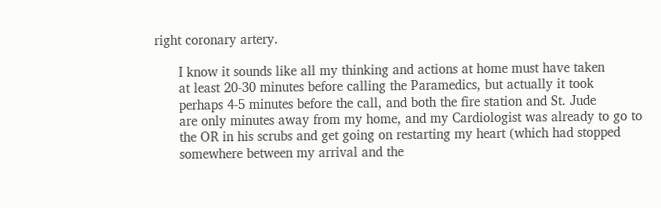right coronary artery.

      I know it sounds like all my thinking and actions at home must have taken
      at least 20-30 minutes before calling the Paramedics, but actually it took
      perhaps 4-5 minutes before the call, and both the fire station and St. Jude
      are only minutes away from my home, and my Cardiologist was already to go to
      the OR in his scrubs and get going on restarting my heart (which had stopped
      somewhere between my arrival and the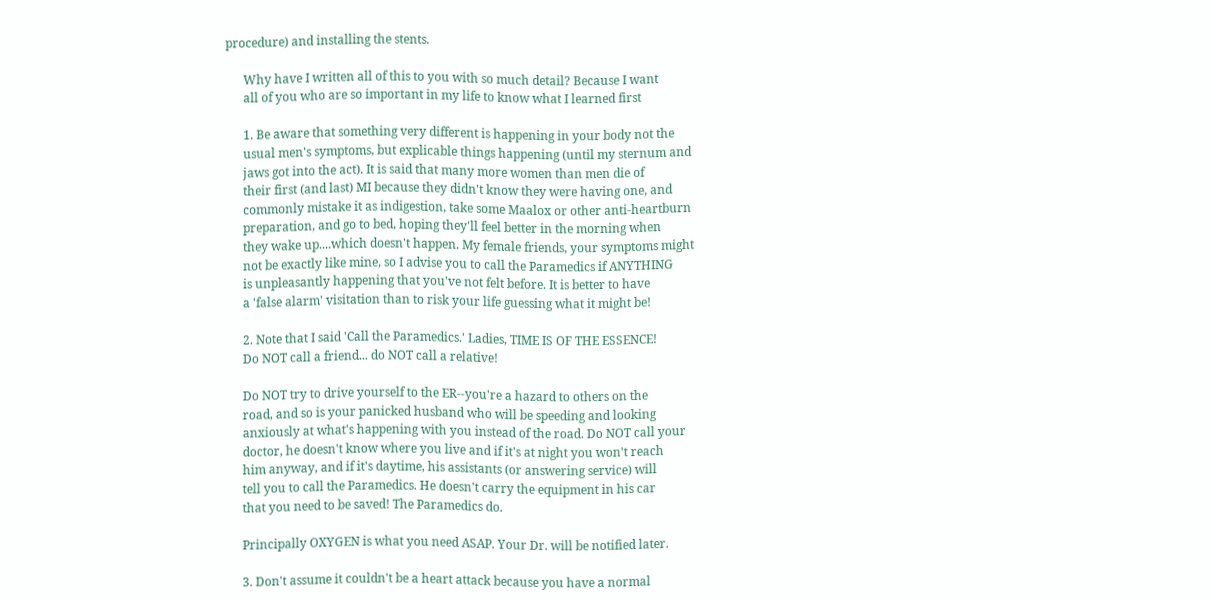procedure) and installing the stents.

      Why have I written all of this to you with so much detail? Because I want
      all of you who are so important in my life to know what I learned first

      1. Be aware that something very different is happening in your body not the
      usual men's symptoms, but explicable things happening (until my sternum and
      jaws got into the act). It is said that many more women than men die of
      their first (and last) MI because they didn't know they were having one, and
      commonly mistake it as indigestion, take some Maalox or other anti-heartburn
      preparation, and go to bed, hoping they'll feel better in the morning when
      they wake up....which doesn't happen. My female friends, your symptoms might
      not be exactly like mine, so I advise you to call the Paramedics if ANYTHING
      is unpleasantly happening that you've not felt before. It is better to have
      a 'false alarm' visitation than to risk your life guessing what it might be!

      2. Note that I said 'Call the Paramedics.' Ladies, TIME IS OF THE ESSENCE!
      Do NOT call a friend... do NOT call a relative!

      Do NOT try to drive yourself to the ER--you're a hazard to others on the
      road, and so is your panicked husband who will be speeding and looking
      anxiously at what's happening with you instead of the road. Do NOT call your
      doctor, he doesn't know where you live and if it's at night you won't reach
      him anyway, and if it's daytime, his assistants (or answering service) will
      tell you to call the Paramedics. He doesn't carry the equipment in his car
      that you need to be saved! The Paramedics do.

      Principally OXYGEN is what you need ASAP. Your Dr. will be notified later.

      3. Don't assume it couldn't be a heart attack because you have a normal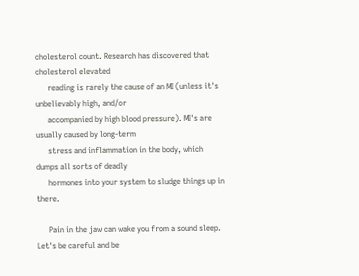cholesterol count. Research has discovered that cholesterol elevated
      reading is rarely the cause of an MI (unless it's unbelievably high, and/or
      accompanied by high blood pressure). MI's are usually caused by long-term
      stress and inflammation in the body, which dumps all sorts of deadly
      hormones into your system to sludge things up in there.

      Pain in the jaw can wake you from a sound sleep. Let's be careful and be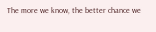The more we know, the better chance we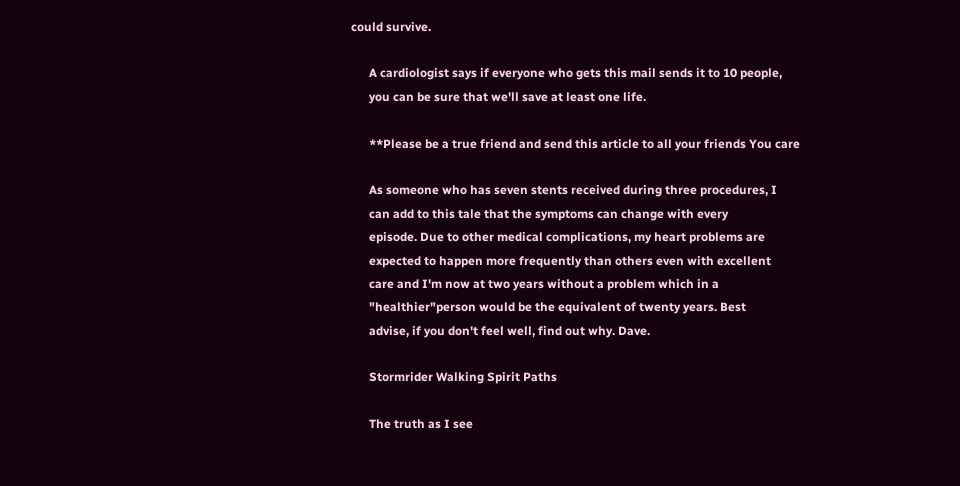could survive.

      A cardiologist says if everyone who gets this mail sends it to 10 people,
      you can be sure that we'll save at least one life.

      **Please be a true friend and send this article to all your friends You care

      As someone who has seven stents received during three procedures, I
      can add to this tale that the symptoms can change with every
      episode. Due to other medical complications, my heart problems are
      expected to happen more frequently than others even with excellent
      care and I'm now at two years without a problem which in a
      "healthier"person would be the equivalent of twenty years. Best
      advise, if you don't feel well, find out why. Dave.

      Stormrider Walking Spirit Paths

      The truth as I see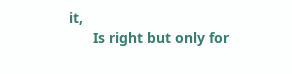it,
      Is right but only for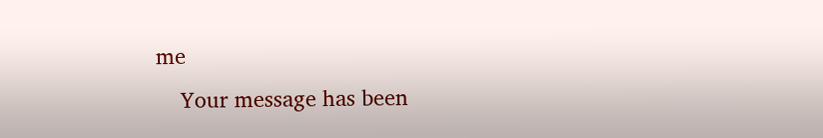me
    Your message has been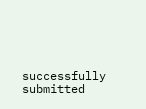successfully submitted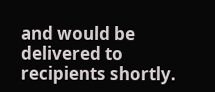and would be delivered to recipients shortly.